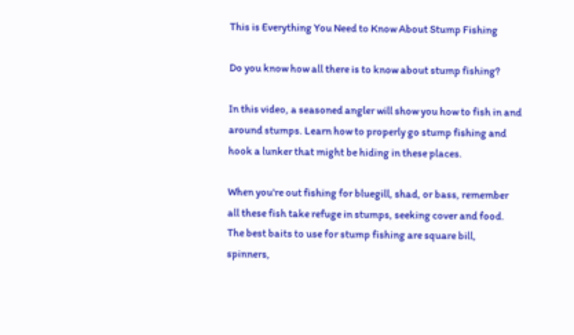This is Everything You Need to Know About Stump Fishing

Do you know how all there is to know about stump fishing?

In this video, a seasoned angler will show you how to fish in and around stumps. Learn how to properly go stump fishing and hook a lunker that might be hiding in these places.

When you're out fishing for bluegill, shad, or bass, remember all these fish take refuge in stumps, seeking cover and food. The best baits to use for stump fishing are square bill, spinners,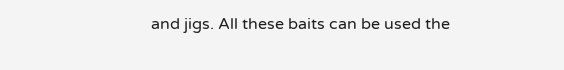and jigs. All these baits can be used the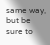same way, but be sure to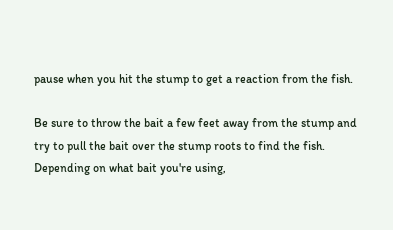pause when you hit the stump to get a reaction from the fish.

Be sure to throw the bait a few feet away from the stump and try to pull the bait over the stump roots to find the fish. Depending on what bait you're using,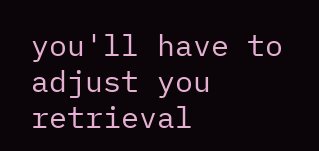you'll have to adjust you retrieval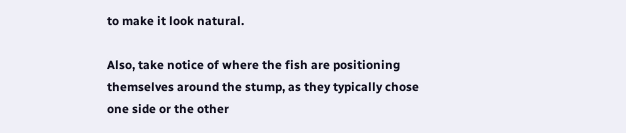to make it look natural.

Also, take notice of where the fish are positioning themselves around the stump, as they typically chose one side or the other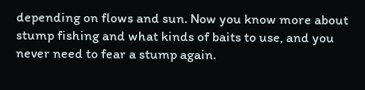depending on flows and sun. Now you know more about stump fishing and what kinds of baits to use, and you never need to fear a stump again.